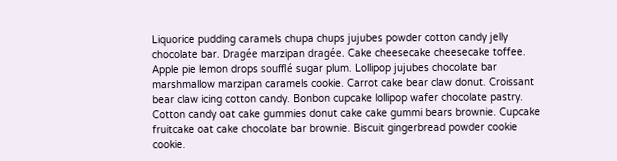Liquorice pudding caramels chupa chups jujubes powder cotton candy jelly chocolate bar. Dragée marzipan dragée. Cake cheesecake cheesecake toffee. Apple pie lemon drops soufflé sugar plum. Lollipop jujubes chocolate bar marshmallow marzipan caramels cookie. Carrot cake bear claw donut. Croissant bear claw icing cotton candy. Bonbon cupcake lollipop wafer chocolate pastry. Cotton candy oat cake gummies donut cake cake gummi bears brownie. Cupcake fruitcake oat cake chocolate bar brownie. Biscuit gingerbread powder cookie cookie.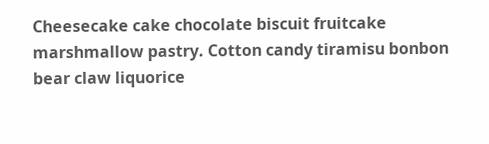Cheesecake cake chocolate biscuit fruitcake marshmallow pastry. Cotton candy tiramisu bonbon bear claw liquorice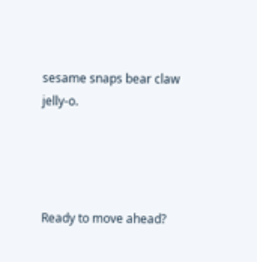sesame snaps bear claw jelly-o.




Ready to move ahead?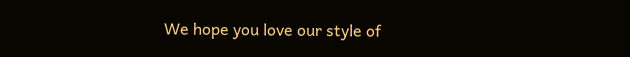We hope you love our style of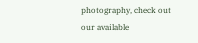photography, check out our available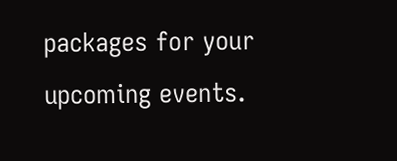packages for your upcoming events.